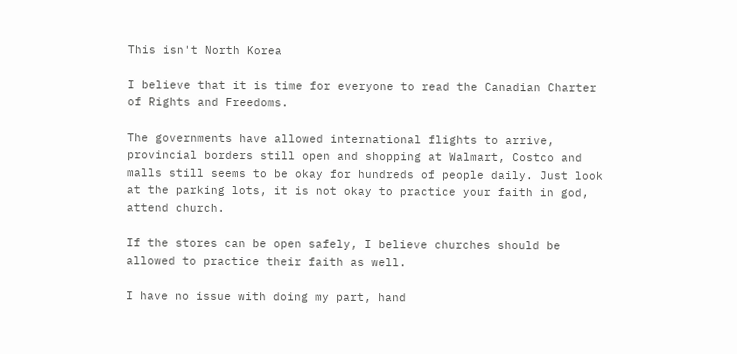This isn't North Korea

I believe that it is time for everyone to read the Canadian Charter of Rights and Freedoms.

The governments have allowed international flights to arrive, provincial borders still open and shopping at Walmart, Costco and malls still seems to be okay for hundreds of people daily. Just look at the parking lots, it is not okay to practice your faith in god, attend church.

If the stores can be open safely, I believe churches should be allowed to practice their faith as well.

I have no issue with doing my part, hand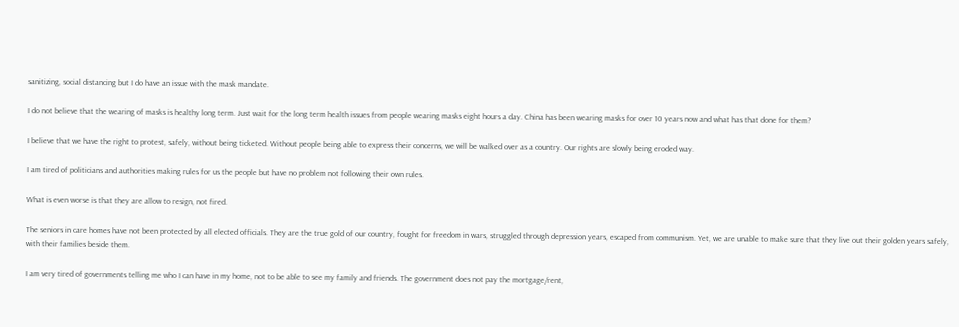sanitizing, social distancing but I do have an issue with the mask mandate.

I do not believe that the wearing of masks is healthy long term. Just wait for the long term health issues from people wearing masks eight hours a day. China has been wearing masks for over 10 years now and what has that done for them?

I believe that we have the right to protest, safely, without being ticketed. Without people being able to express their concerns, we will be walked over as a country. Our rights are slowly being eroded way.

I am tired of politicians and authorities making rules for us the people but have no problem not following their own rules.

What is even worse is that they are allow to resign, not fired.

The seniors in care homes have not been protected by all elected officials. They are the true gold of our country, fought for freedom in wars, struggled through depression years, escaped from communism. Yet, we are unable to make sure that they live out their golden years safely, with their families beside them.

I am very tired of governments telling me who I can have in my home, not to be able to see my family and friends. The government does not pay the mortgage/rent,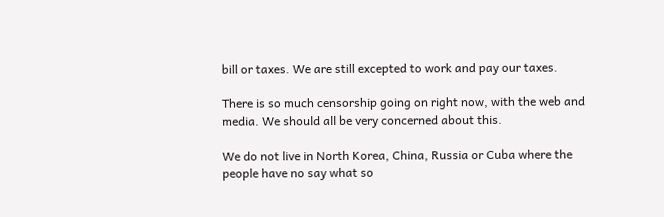bill or taxes. We are still excepted to work and pay our taxes.

There is so much censorship going on right now, with the web and media. We should all be very concerned about this.

We do not live in North Korea, China, Russia or Cuba where the people have no say what so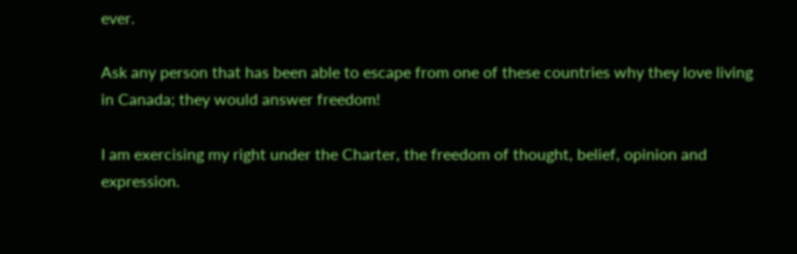ever.

Ask any person that has been able to escape from one of these countries why they love living in Canada; they would answer freedom!

I am exercising my right under the Charter, the freedom of thought, belief, opinion and expression.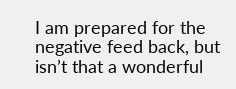I am prepared for the negative feed back, but isn’t that a wonderful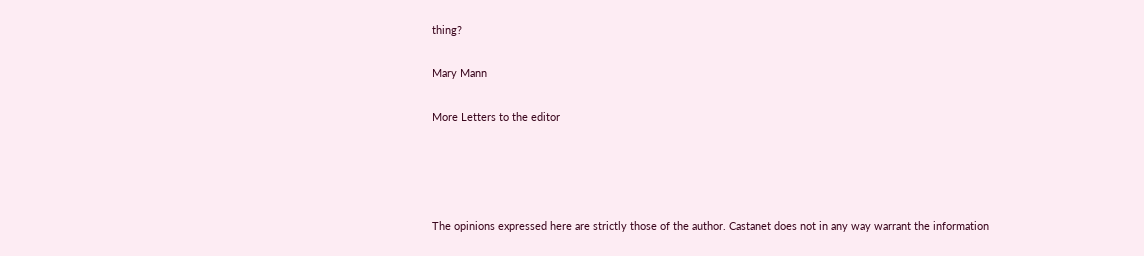thing?

Mary Mann

More Letters to the editor




The opinions expressed here are strictly those of the author. Castanet does not in any way warrant the information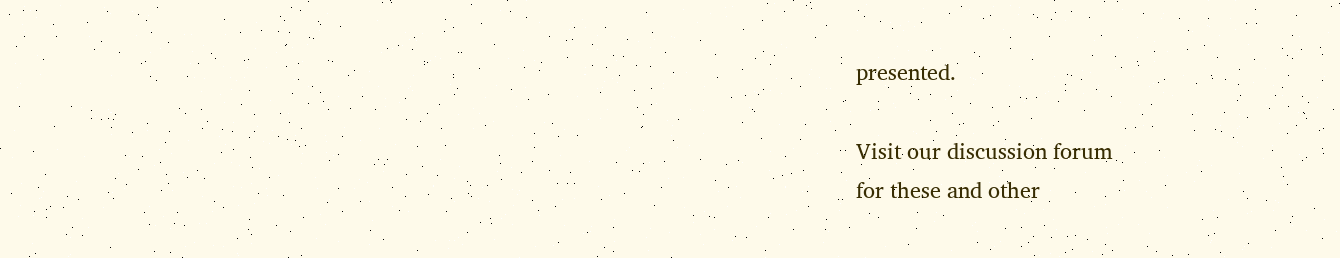presented.

Visit our discussion forum
for these and other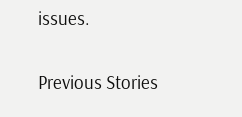issues.

Previous Stories